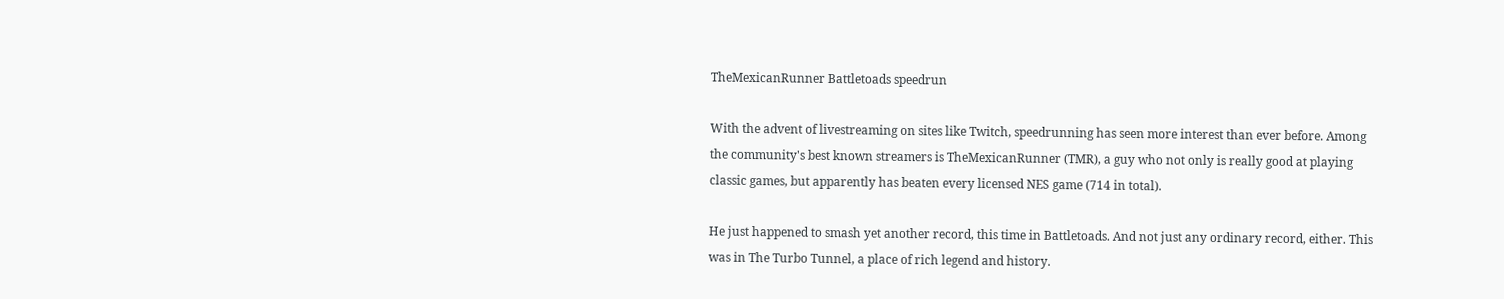TheMexicanRunner Battletoads speedrun

With the advent of livestreaming on sites like Twitch, speedrunning has seen more interest than ever before. Among the community's best known streamers is TheMexicanRunner (TMR), a guy who not only is really good at playing classic games, but apparently has beaten every licensed NES game (714 in total).

He just happened to smash yet another record, this time in Battletoads. And not just any ordinary record, either. This was in The Turbo Tunnel, a place of rich legend and history.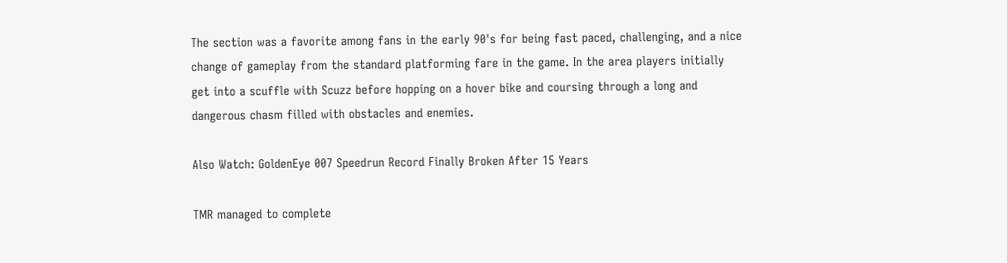The section was a favorite among fans in the early 90's for being fast paced, challenging, and a nice change of gameplay from the standard platforming fare in the game. In the area players initially get into a scuffle with Scuzz before hopping on a hover bike and coursing through a long and dangerous chasm filled with obstacles and enemies.

Also Watch: GoldenEye 007 Speedrun Record Finally Broken After 15 Years

TMR managed to complete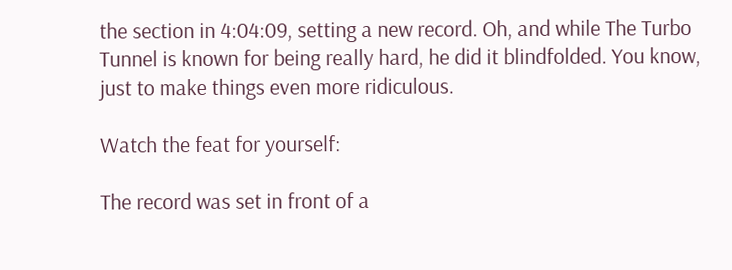the section in 4:04:09, setting a new record. Oh, and while The Turbo Tunnel is known for being really hard, he did it blindfolded. You know, just to make things even more ridiculous.

Watch the feat for yourself:

The record was set in front of a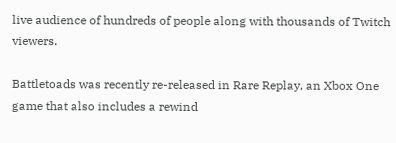live audience of hundreds of people along with thousands of Twitch viewers.

Battletoads was recently re-released in Rare Replay, an Xbox One game that also includes a rewind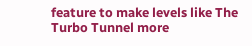feature to make levels like The Turbo Tunnel more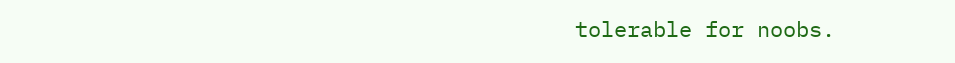tolerable for noobs.